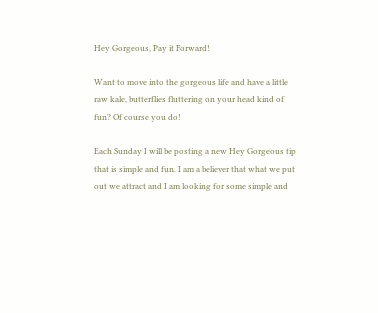Hey Gorgeous, Pay it Forward!

Want to move into the gorgeous life and have a little raw kale, butterflies fluttering on your head kind of fun? Of course you do!

Each Sunday I will be posting a new Hey Gorgeous tip that is simple and fun. I am a believer that what we put out we attract and I am looking for some simple and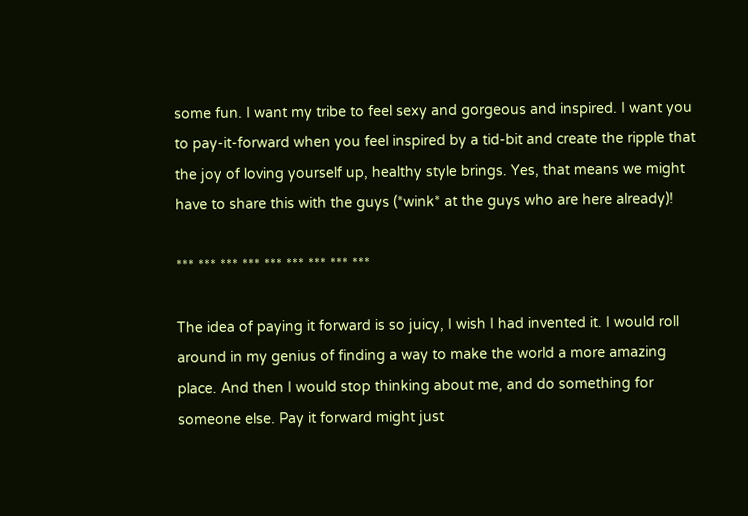some fun. I want my tribe to feel sexy and gorgeous and inspired. I want you to pay-it-forward when you feel inspired by a tid-bit and create the ripple that the joy of loving yourself up, healthy style brings. Yes, that means we might have to share this with the guys (*wink* at the guys who are here already)!

*** *** *** *** *** *** *** *** ***

The idea of paying it forward is so juicy, I wish I had invented it. I would roll around in my genius of finding a way to make the world a more amazing place. And then I would stop thinking about me, and do something for someone else. Pay it forward might just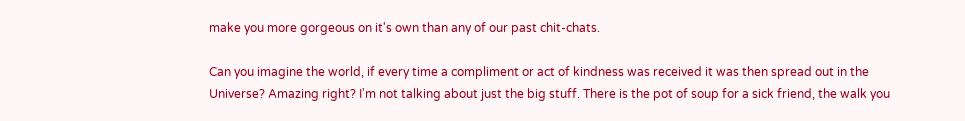make you more gorgeous on it's own than any of our past chit-chats.

Can you imagine the world, if every time a compliment or act of kindness was received it was then spread out in the Universe? Amazing right? I'm not talking about just the big stuff. There is the pot of soup for a sick friend, the walk you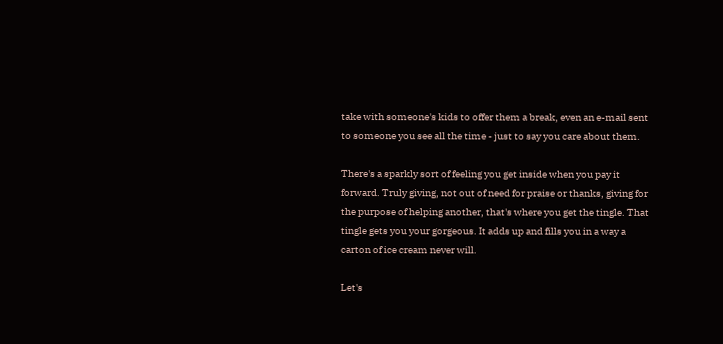take with someone's kids to offer them a break, even an e-mail sent to someone you see all the time - just to say you care about them.

There's a sparkly sort of feeling you get inside when you pay it forward. Truly giving, not out of need for praise or thanks, giving for the purpose of helping another, that's where you get the tingle. That tingle gets you your gorgeous. It adds up and fills you in a way a carton of ice cream never will.

Let's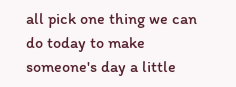all pick one thing we can do today to make someone's day a little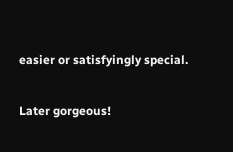easier or satisfyingly special.

Later gorgeous!